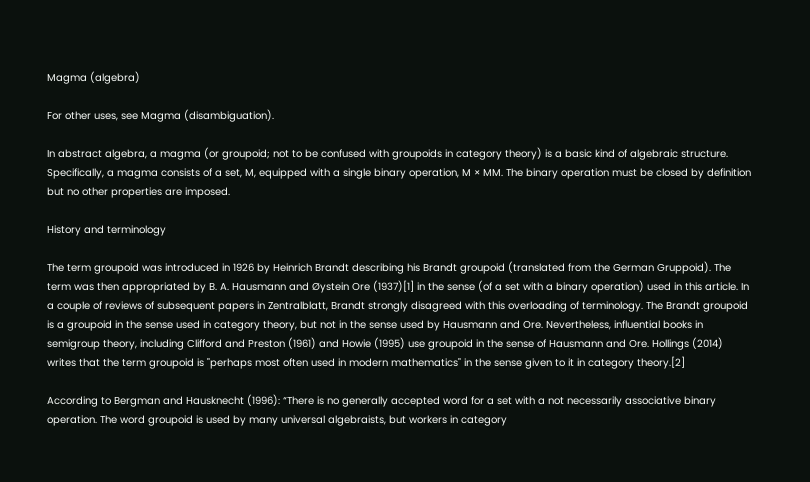Magma (algebra)

For other uses, see Magma (disambiguation).

In abstract algebra, a magma (or groupoid; not to be confused with groupoids in category theory) is a basic kind of algebraic structure. Specifically, a magma consists of a set, M, equipped with a single binary operation, M × MM. The binary operation must be closed by definition but no other properties are imposed.

History and terminology

The term groupoid was introduced in 1926 by Heinrich Brandt describing his Brandt groupoid (translated from the German Gruppoid). The term was then appropriated by B. A. Hausmann and Øystein Ore (1937)[1] in the sense (of a set with a binary operation) used in this article. In a couple of reviews of subsequent papers in Zentralblatt, Brandt strongly disagreed with this overloading of terminology. The Brandt groupoid is a groupoid in the sense used in category theory, but not in the sense used by Hausmann and Ore. Nevertheless, influential books in semigroup theory, including Clifford and Preston (1961) and Howie (1995) use groupoid in the sense of Hausmann and Ore. Hollings (2014) writes that the term groupoid is "perhaps most often used in modern mathematics" in the sense given to it in category theory.[2]

According to Bergman and Hausknecht (1996): “There is no generally accepted word for a set with a not necessarily associative binary operation. The word groupoid is used by many universal algebraists, but workers in category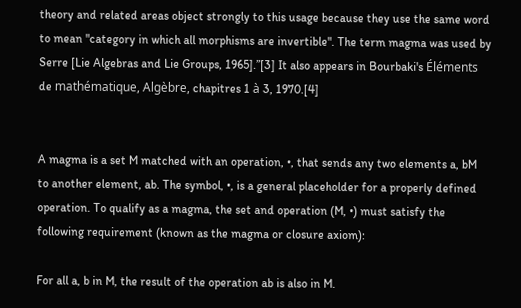theory and related areas object strongly to this usage because they use the same word to mean "category in which all morphisms are invertible". The term magma was used by Serre [Lie Algebras and Lie Groups, 1965].”[3] It also appears in Bourbaki's Éléments de mathématique, Algèbre, chapitres 1 à 3, 1970.[4]


A magma is a set M matched with an operation, •, that sends any two elements a, bM to another element, ab. The symbol, •, is a general placeholder for a properly defined operation. To qualify as a magma, the set and operation (M, •) must satisfy the following requirement (known as the magma or closure axiom):

For all a, b in M, the result of the operation ab is also in M.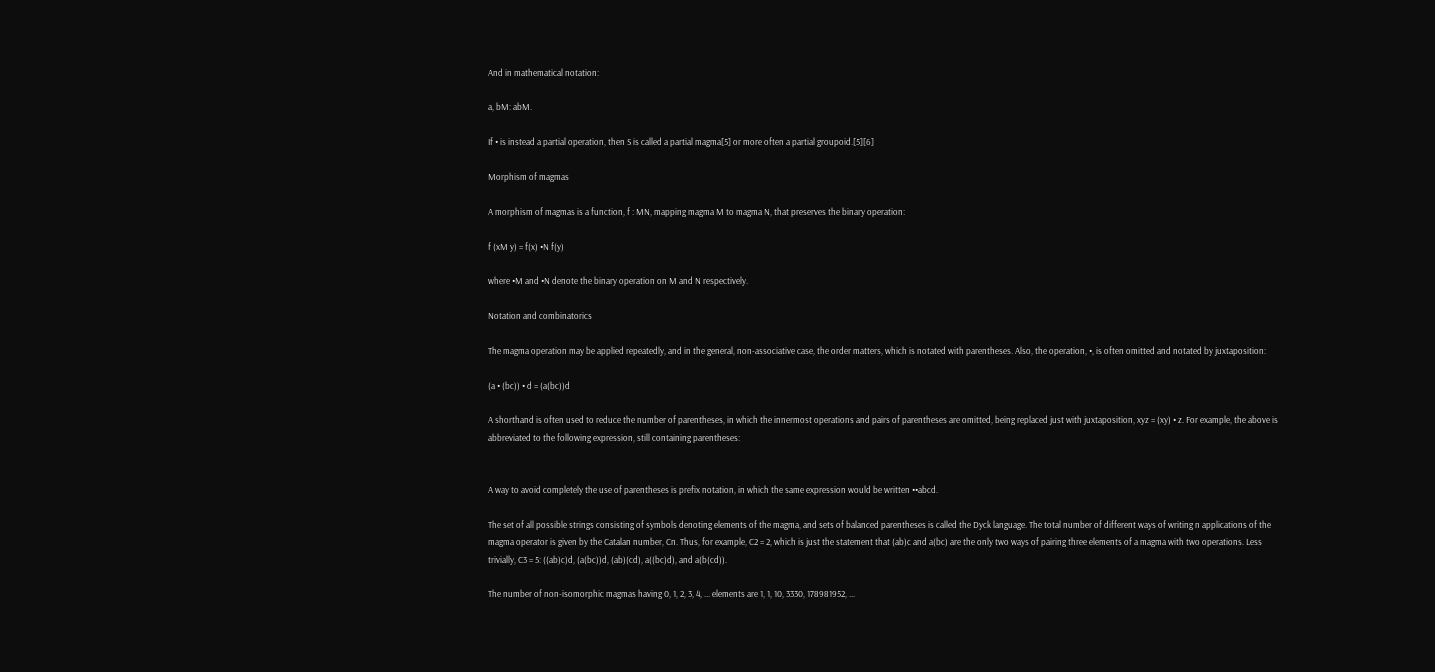And in mathematical notation:

a, bM: abM.

If • is instead a partial operation, then S is called a partial magma[5] or more often a partial groupoid.[5][6]

Morphism of magmas

A morphism of magmas is a function, f : MN, mapping magma M to magma N, that preserves the binary operation:

f (xM y) = f(x) •N f(y)

where •M and •N denote the binary operation on M and N respectively.

Notation and combinatorics

The magma operation may be applied repeatedly, and in the general, non-associative case, the order matters, which is notated with parentheses. Also, the operation, •, is often omitted and notated by juxtaposition:

(a • (bc)) • d = (a(bc))d

A shorthand is often used to reduce the number of parentheses, in which the innermost operations and pairs of parentheses are omitted, being replaced just with juxtaposition, xyz = (xy) • z. For example, the above is abbreviated to the following expression, still containing parentheses:


A way to avoid completely the use of parentheses is prefix notation, in which the same expression would be written ••abcd.

The set of all possible strings consisting of symbols denoting elements of the magma, and sets of balanced parentheses is called the Dyck language. The total number of different ways of writing n applications of the magma operator is given by the Catalan number, Cn. Thus, for example, C2 = 2, which is just the statement that (ab)c and a(bc) are the only two ways of pairing three elements of a magma with two operations. Less trivially, C3 = 5: ((ab)c)d, (a(bc))d, (ab)(cd), a((bc)d), and a(b(cd)).

The number of non-isomorphic magmas having 0, 1, 2, 3, 4, ... elements are 1, 1, 10, 3330, 178981952, ...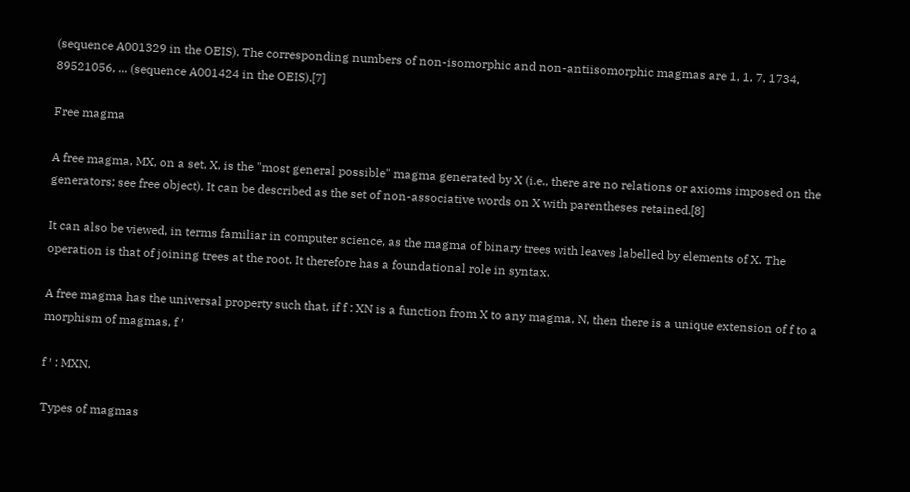(sequence A001329 in the OEIS). The corresponding numbers of non-isomorphic and non-antiisomorphic magmas are 1, 1, 7, 1734, 89521056, ... (sequence A001424 in the OEIS).[7]

Free magma

A free magma, MX, on a set, X, is the "most general possible" magma generated by X (i.e., there are no relations or axioms imposed on the generators; see free object). It can be described as the set of non-associative words on X with parentheses retained.[8]

It can also be viewed, in terms familiar in computer science, as the magma of binary trees with leaves labelled by elements of X. The operation is that of joining trees at the root. It therefore has a foundational role in syntax.

A free magma has the universal property such that, if f : XN is a function from X to any magma, N, then there is a unique extension of f to a morphism of magmas, f ′

f ′ : MXN.

Types of magmas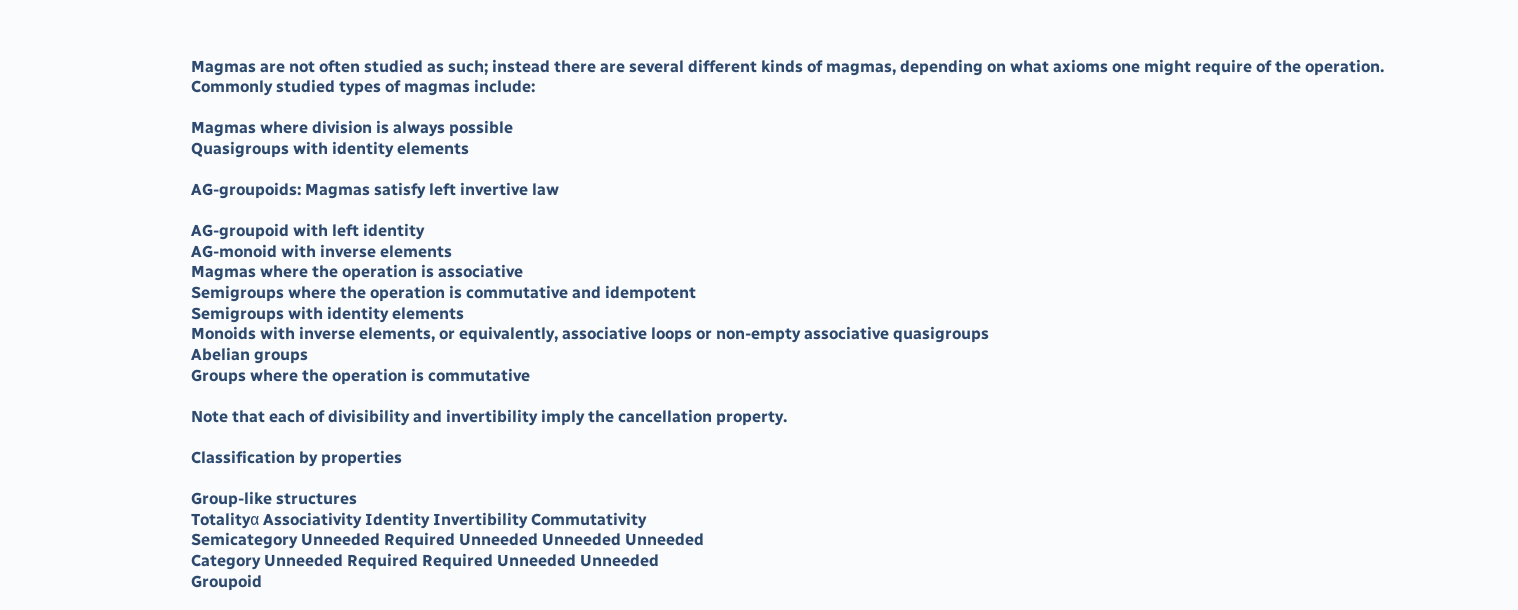Magmas are not often studied as such; instead there are several different kinds of magmas, depending on what axioms one might require of the operation. Commonly studied types of magmas include:

Magmas where division is always possible
Quasigroups with identity elements

AG-groupoids: Magmas satisfy left invertive law

AG-groupoid with left identity
AG-monoid with inverse elements
Magmas where the operation is associative
Semigroups where the operation is commutative and idempotent
Semigroups with identity elements
Monoids with inverse elements, or equivalently, associative loops or non-empty associative quasigroups
Abelian groups
Groups where the operation is commutative

Note that each of divisibility and invertibility imply the cancellation property.

Classification by properties

Group-like structures
Totalityα Associativity Identity Invertibility Commutativity
Semicategory Unneeded Required Unneeded Unneeded Unneeded
Category Unneeded Required Required Unneeded Unneeded
Groupoid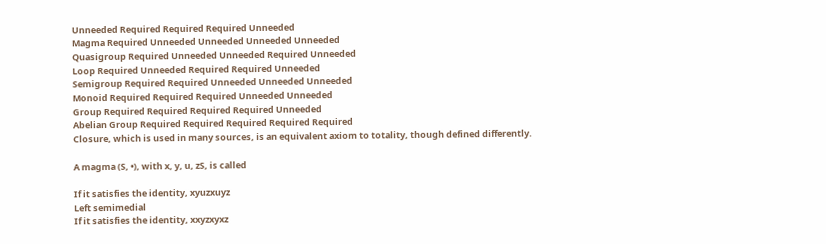Unneeded Required Required Required Unneeded
Magma Required Unneeded Unneeded Unneeded Unneeded
Quasigroup Required Unneeded Unneeded Required Unneeded
Loop Required Unneeded Required Required Unneeded
Semigroup Required Required Unneeded Unneeded Unneeded
Monoid Required Required Required Unneeded Unneeded
Group Required Required Required Required Unneeded
Abelian Group Required Required Required Required Required
Closure, which is used in many sources, is an equivalent axiom to totality, though defined differently.

A magma (S, •), with x, y, u, zS, is called

If it satisfies the identity, xyuzxuyz
Left semimedial
If it satisfies the identity, xxyzxyxz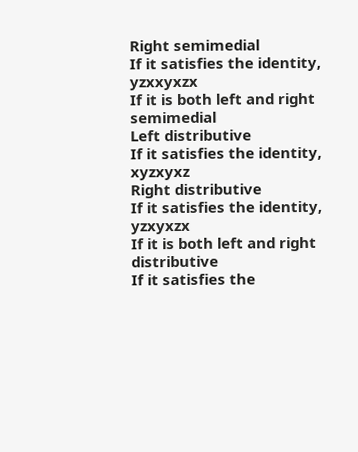Right semimedial
If it satisfies the identity, yzxxyxzx
If it is both left and right semimedial
Left distributive
If it satisfies the identity, xyzxyxz
Right distributive
If it satisfies the identity, yzxyxzx
If it is both left and right distributive
If it satisfies the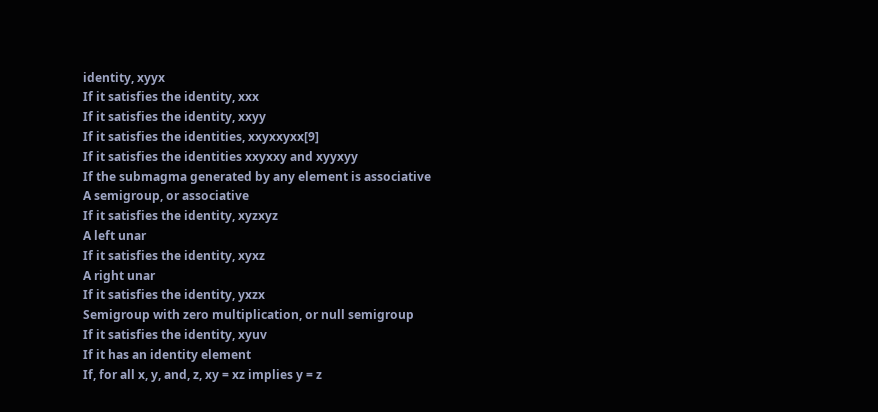identity, xyyx
If it satisfies the identity, xxx
If it satisfies the identity, xxyy
If it satisfies the identities, xxyxxyxx[9]
If it satisfies the identities xxyxxy and xyyxyy
If the submagma generated by any element is associative
A semigroup, or associative
If it satisfies the identity, xyzxyz
A left unar
If it satisfies the identity, xyxz
A right unar
If it satisfies the identity, yxzx
Semigroup with zero multiplication, or null semigroup
If it satisfies the identity, xyuv
If it has an identity element
If, for all x, y, and, z, xy = xz implies y = z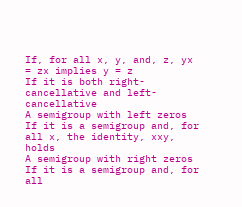If, for all x, y, and, z, yx = zx implies y = z
If it is both right-cancellative and left-cancellative
A semigroup with left zeros
If it is a semigroup and, for all x, the identity, xxy, holds
A semigroup with right zeros
If it is a semigroup and, for all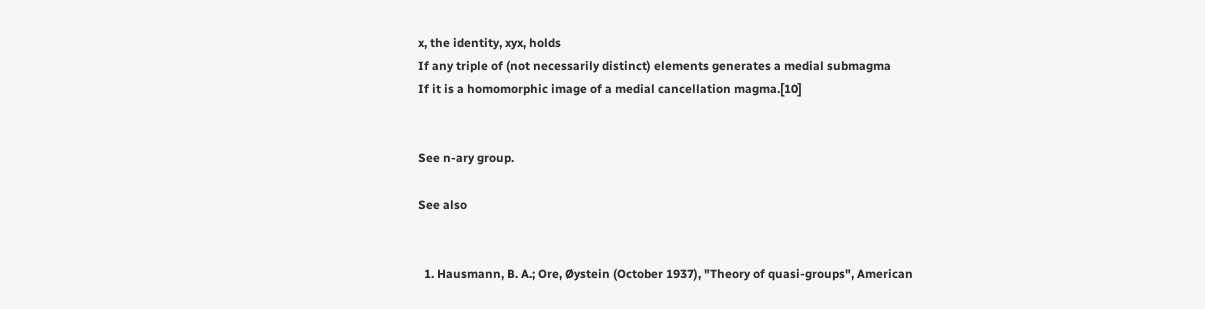x, the identity, xyx, holds
If any triple of (not necessarily distinct) elements generates a medial submagma
If it is a homomorphic image of a medial cancellation magma.[10]


See n-ary group.

See also


  1. Hausmann, B. A.; Ore, Øystein (October 1937), "Theory of quasi-groups", American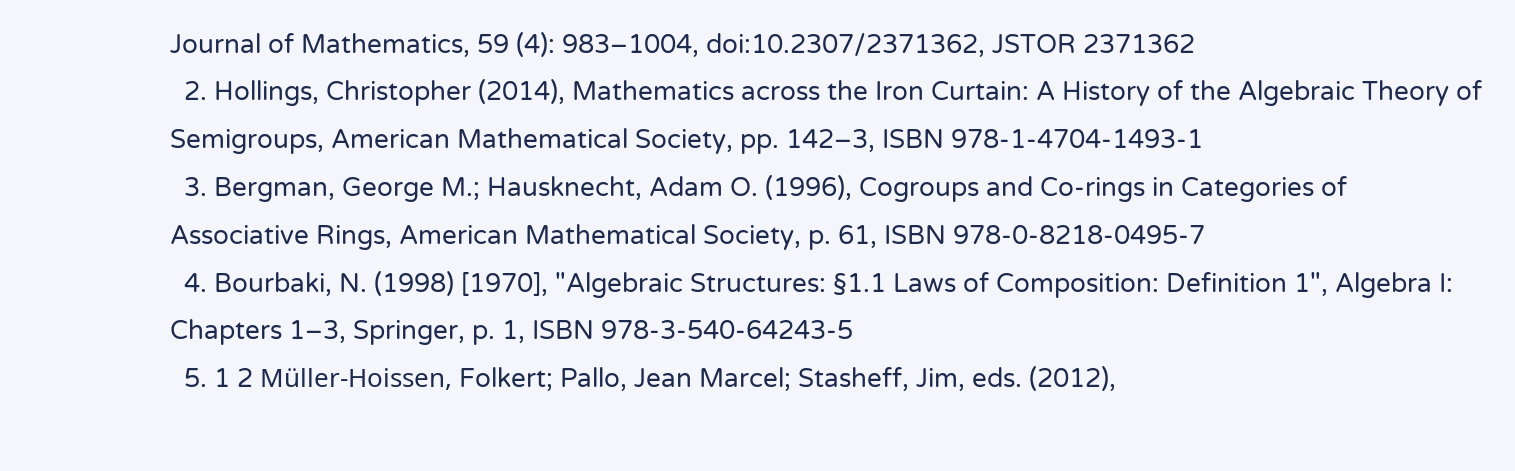Journal of Mathematics, 59 (4): 983–1004, doi:10.2307/2371362, JSTOR 2371362
  2. Hollings, Christopher (2014), Mathematics across the Iron Curtain: A History of the Algebraic Theory of Semigroups, American Mathematical Society, pp. 142–3, ISBN 978-1-4704-1493-1
  3. Bergman, George M.; Hausknecht, Adam O. (1996), Cogroups and Co-rings in Categories of Associative Rings, American Mathematical Society, p. 61, ISBN 978-0-8218-0495-7
  4. Bourbaki, N. (1998) [1970], "Algebraic Structures: §1.1 Laws of Composition: Definition 1", Algebra I: Chapters 1–3, Springer, p. 1, ISBN 978-3-540-64243-5
  5. 1 2 Müller-Hoissen, Folkert; Pallo, Jean Marcel; Stasheff, Jim, eds. (2012),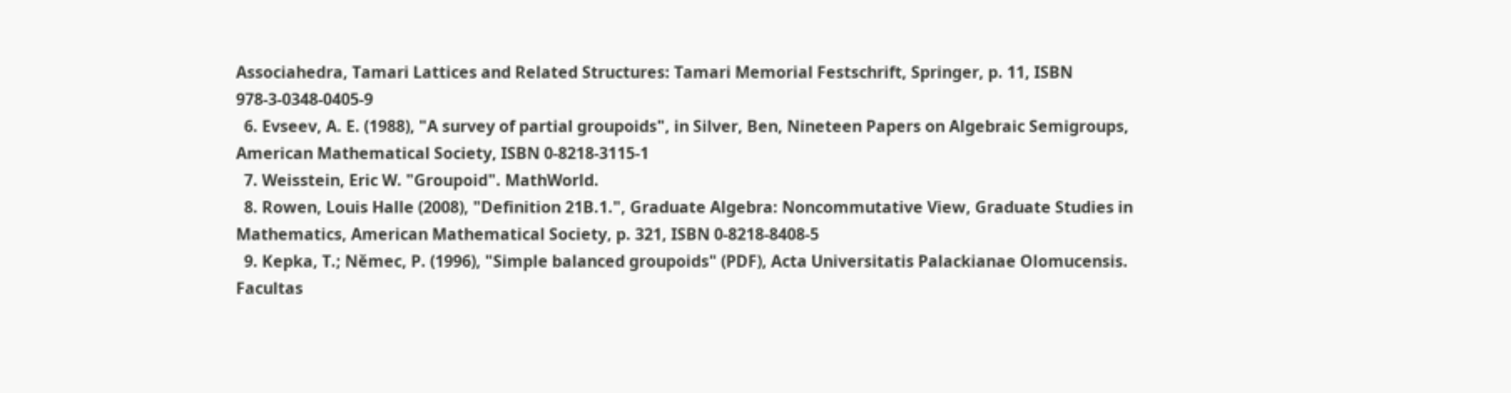Associahedra, Tamari Lattices and Related Structures: Tamari Memorial Festschrift, Springer, p. 11, ISBN 978-3-0348-0405-9
  6. Evseev, A. E. (1988), "A survey of partial groupoids", in Silver, Ben, Nineteen Papers on Algebraic Semigroups, American Mathematical Society, ISBN 0-8218-3115-1
  7. Weisstein, Eric W. "Groupoid". MathWorld.
  8. Rowen, Louis Halle (2008), "Definition 21B.1.", Graduate Algebra: Noncommutative View, Graduate Studies in Mathematics, American Mathematical Society, p. 321, ISBN 0-8218-8408-5
  9. Kepka, T.; Němec, P. (1996), "Simple balanced groupoids" (PDF), Acta Universitatis Palackianae Olomucensis. Facultas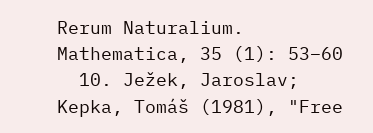Rerum Naturalium. Mathematica, 35 (1): 53–60
  10. Ježek, Jaroslav; Kepka, Tomáš (1981), "Free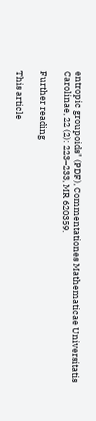entropic groupoids" (PDF), Commentationes Mathematicae Universitatis Carolinae, 22 (2): 223–233, MR 620359.

Further reading

This article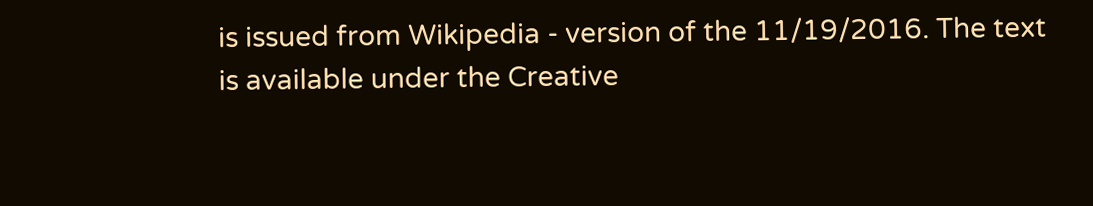is issued from Wikipedia - version of the 11/19/2016. The text is available under the Creative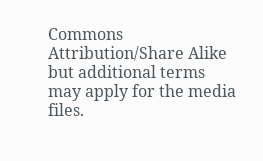Commons Attribution/Share Alike but additional terms may apply for the media files.